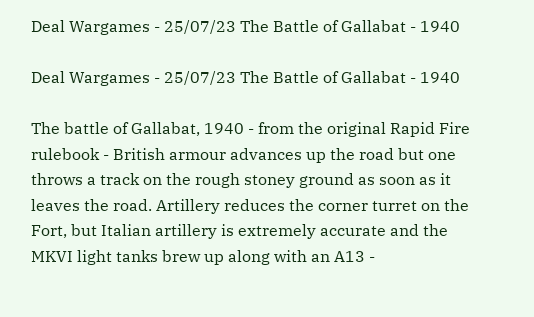Deal Wargames - 25/07/23 The Battle of Gallabat - 1940

Deal Wargames - 25/07/23 The Battle of Gallabat - 1940

The battle of Gallabat, 1940 - from the original Rapid Fire rulebook - British armour advances up the road but one throws a track on the rough stoney ground as soon as it leaves the road. Artillery reduces the corner turret on the Fort, but Italian artillery is extremely accurate and the MKVI light tanks brew up along with an A13 -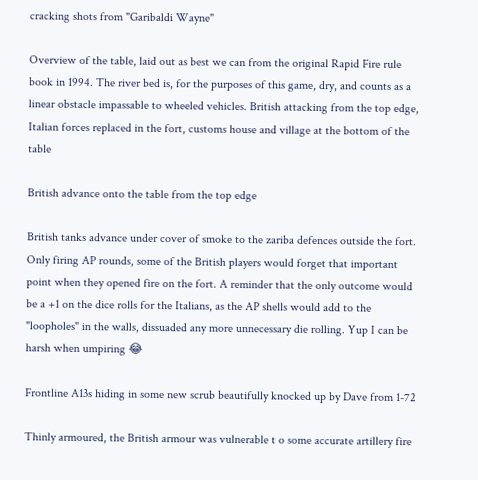cracking shots from "Garibaldi Wayne"

Overview of the table, laid out as best we can from the original Rapid Fire rule book in 1994. The river bed is, for the purposes of this game, dry, and counts as a linear obstacle impassable to wheeled vehicles. British attacking from the top edge, Italian forces replaced in the fort, customs house and village at the bottom of the table

British advance onto the table from the top edge

British tanks advance under cover of smoke to the zariba defences outside the fort. Only firing AP rounds, some of the British players would forget that important point when they opened fire on the fort. A reminder that the only outcome would be a +1 on the dice rolls for the Italians, as the AP shells would add to the "loopholes" in the walls, dissuaded any more unnecessary die rolling. Yup I can be harsh when umpiring 😂

Frontline A13s hiding in some new scrub beautifully knocked up by Dave from 1-72

Thinly armoured, the British armour was vulnerable t o some accurate artillery fire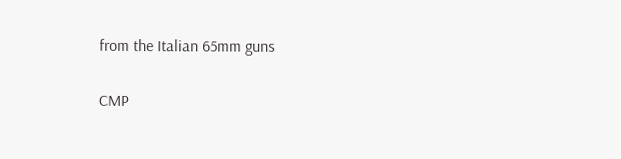from the Italian 65mm guns

CMP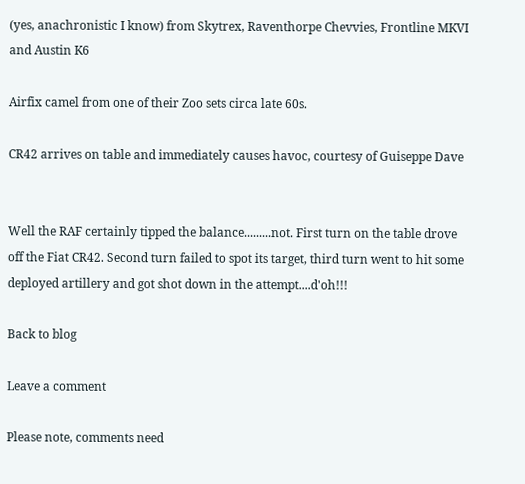(yes, anachronistic I know) from Skytrex, Raventhorpe Chevvies, Frontline MKVI and Austin K6

Airfix camel from one of their Zoo sets circa late 60s.

CR42 arrives on table and immediately causes havoc, courtesy of Guiseppe Dave


Well the RAF certainly tipped the balance.........not. First turn on the table drove off the Fiat CR42. Second turn failed to spot its target, third turn went to hit some deployed artillery and got shot down in the attempt....d'oh!!!

Back to blog

Leave a comment

Please note, comments need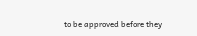to be approved before they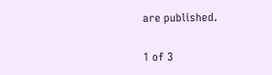are published.

1 of 3